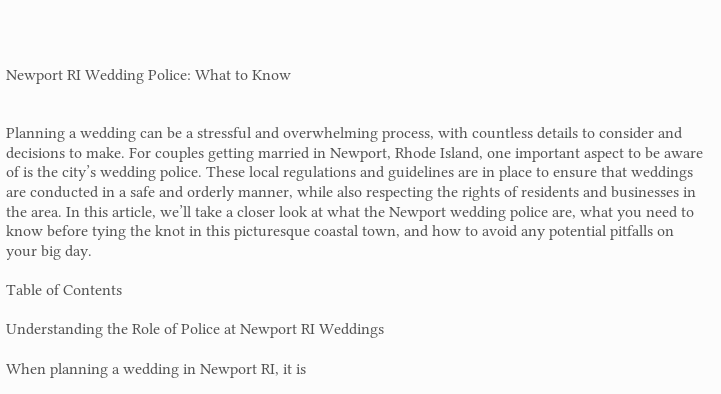Newport RI Wedding Police: What to Know


Planning a wedding can be a stressful and overwhelming process, with countless details to consider and decisions to make. For couples getting married in Newport, Rhode Island, one important aspect to be aware of is the city’s wedding police. These local regulations and guidelines are in place to ensure that weddings are conducted in a safe and orderly manner, while also respecting the rights of residents and businesses in the area. In this article, we’ll take a closer look at what the Newport wedding police are, what you need to know before tying the knot in this picturesque coastal town, and how to avoid any potential pitfalls on your big day.

Table of Contents

Understanding the Role of Police at Newport RI Weddings

When planning a wedding in Newport RI, it is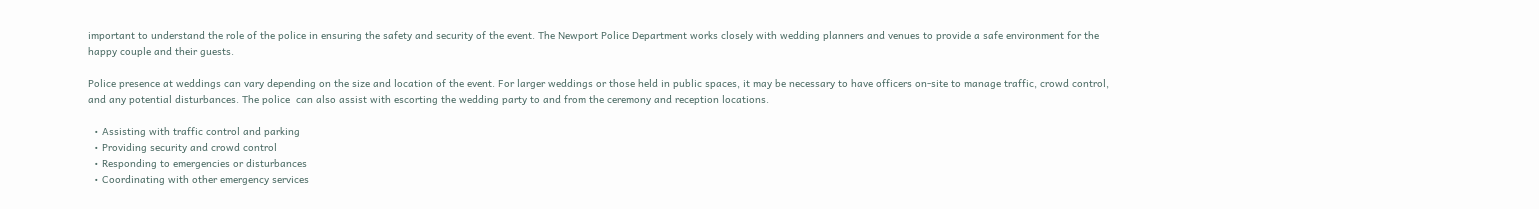important to understand the role of the police in ensuring the safety and security of the event. The Newport Police Department works closely with wedding planners and venues to provide a safe environment for the happy couple and their guests.

Police presence at weddings can vary depending on the size and location of the event. For larger weddings or those held in public spaces, it may be necessary to have officers on-site to manage traffic, crowd control, and any potential disturbances. The police  can also assist with escorting the wedding party to and from the ceremony and reception locations.

  • Assisting with traffic control and parking
  • Providing security and crowd control
  • Responding to emergencies or disturbances
  • Coordinating with other emergency services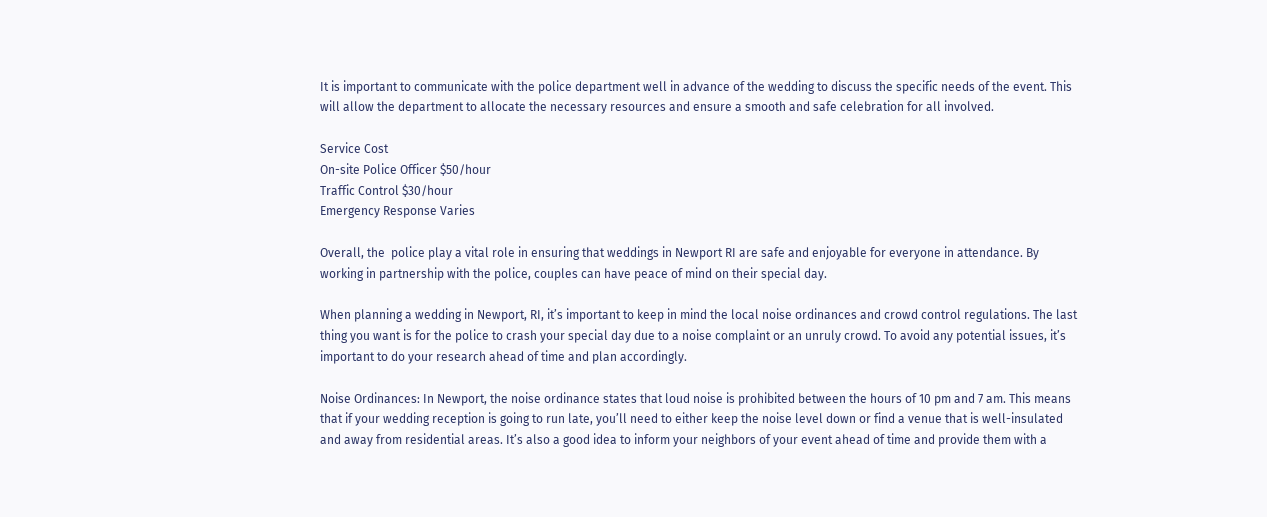It is important to communicate with the police department well in advance of the wedding to discuss the specific needs of the event. This will allow the department to allocate the necessary resources and ensure a smooth and safe celebration for all involved.

Service Cost
On-site Police Officer $50/hour
Traffic Control $30/hour
Emergency Response Varies

Overall, the  police play a vital role in ensuring that weddings in Newport RI are safe and enjoyable for everyone in attendance. By working in partnership with the police, couples can have peace of mind on their special day.

When planning a wedding in Newport, RI, it’s important to keep in mind the local noise ordinances and crowd control regulations. The last thing you want is for the police to crash your special day due to a noise complaint or an unruly crowd. To avoid any potential issues, it’s important to do your research ahead of time and plan accordingly.

Noise Ordinances: In Newport, the noise ordinance states that loud noise is prohibited between the hours of 10 pm and 7 am. This means that if your wedding reception is going to run late, you’ll need to either keep the noise level down or find a venue that is well-insulated and away from residential areas. It’s also a good idea to inform your neighbors of your event ahead of time and provide them with a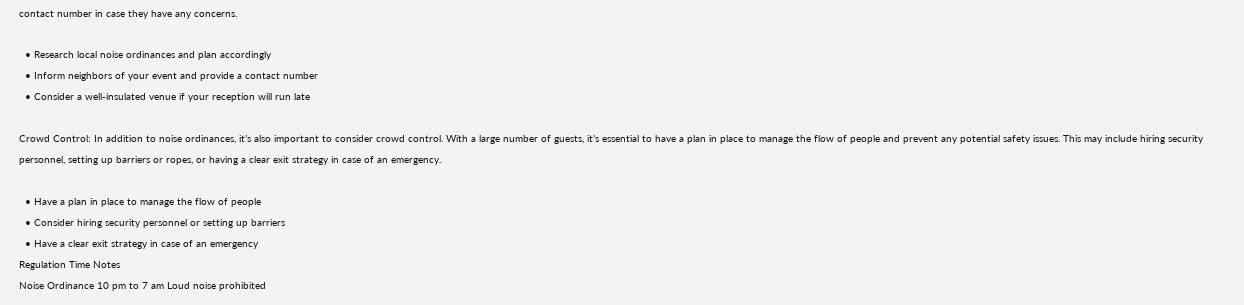contact number in case they have any concerns.

  • Research local noise ordinances and plan accordingly
  • Inform neighbors of your event and provide a contact number
  • Consider a well-insulated venue if your reception will run late

Crowd Control: In addition to noise ordinances, it’s also important to consider crowd control. With a large number of guests, it’s essential to have a plan in place to manage the flow of people and prevent any potential safety issues. This may include hiring security personnel, setting up barriers or ropes, or having a clear exit strategy in case of an emergency.

  • Have a plan in place to manage the flow of people
  • Consider hiring security personnel or setting up barriers
  • Have a clear exit strategy in case of an emergency
Regulation Time Notes
Noise Ordinance 10 pm to 7 am Loud noise prohibited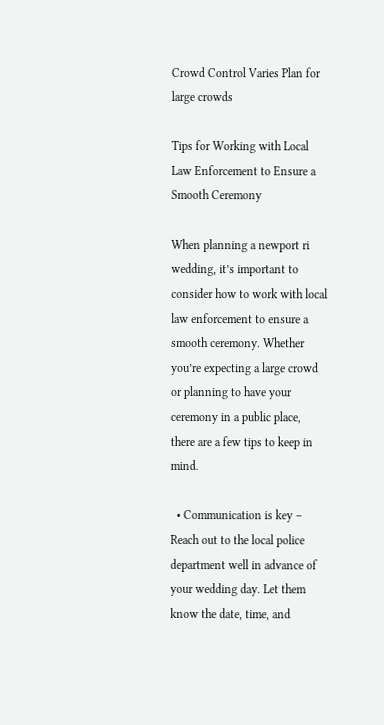Crowd Control Varies Plan for large crowds

Tips for Working with Local Law Enforcement to Ensure a Smooth Ceremony

When planning a newport ri wedding, it’s important to consider how to work with local law enforcement to ensure a smooth ceremony. Whether you’re expecting a large crowd or planning to have your ceremony in a public place, there are a few tips to keep in mind.

  • Communication is key – Reach out to the local police department well in advance of your wedding day. Let them know the date, time, and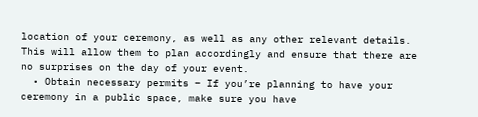location of your ceremony, as well as any other relevant details. This will allow them to plan accordingly and ensure that there are no surprises on the day of your event.
  • Obtain necessary permits – If you’re planning to have your ceremony in a public space, make sure you have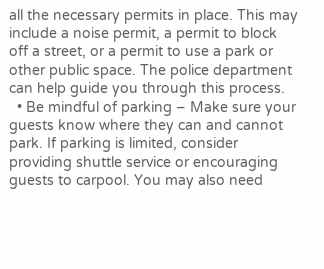all the necessary permits in place. This may include a noise permit, a permit to block off a street, or a permit to use a park or other public space. The police department can help guide you through this process.
  • Be mindful of parking – Make sure your guests know where they can and cannot park. If parking is limited, consider providing shuttle service or encouraging guests to carpool. You may also need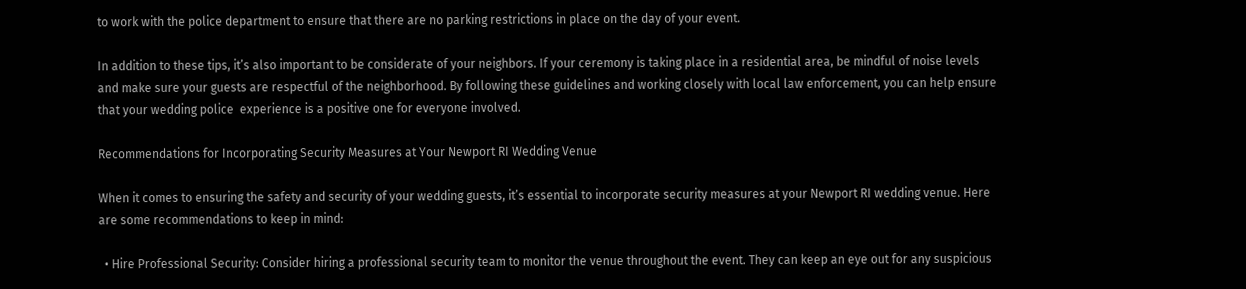to work with the police department to ensure that there are no parking restrictions in place on the day of your event.

In addition to these tips, it’s also important to be considerate of your neighbors. If your ceremony is taking place in a residential area, be mindful of noise levels and make sure your guests are respectful of the neighborhood. By following these guidelines and working closely with local law enforcement, you can help ensure that your wedding police  experience is a positive one for everyone involved.

Recommendations for Incorporating Security Measures at Your Newport RI Wedding Venue

When it comes to ensuring the safety and security of your wedding guests, it’s essential to incorporate security measures at your Newport RI wedding venue. Here are some recommendations to keep in mind:

  • Hire Professional Security: Consider hiring a professional security team to monitor the venue throughout the event. They can keep an eye out for any suspicious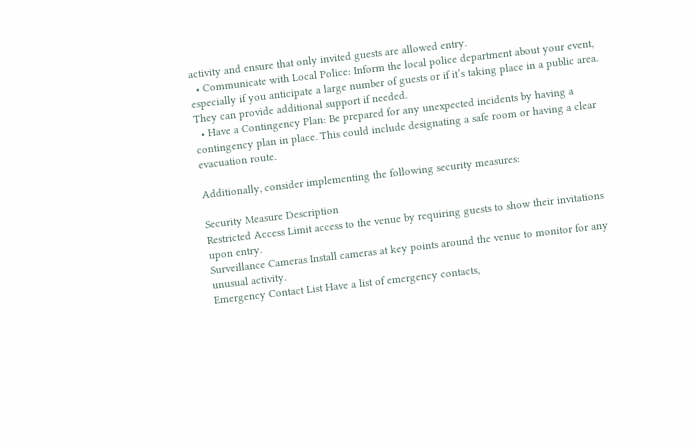activity and ensure that only invited guests are allowed entry.
  • Communicate with Local Police: Inform the local police department about your event, especially if you anticipate a large number of guests or if it’s taking place in a public area. They can provide additional support if needed.
  • Have a Contingency Plan: Be prepared for any unexpected incidents by having a contingency plan in place. This could include designating a safe room or having a clear evacuation route.

Additionally, consider implementing the following security measures:

Security Measure Description
Restricted Access Limit access to the venue by requiring guests to show their invitations upon entry.
Surveillance Cameras Install cameras at key points around the venue to monitor for any unusual activity.
Emergency Contact List Have a list of emergency contacts,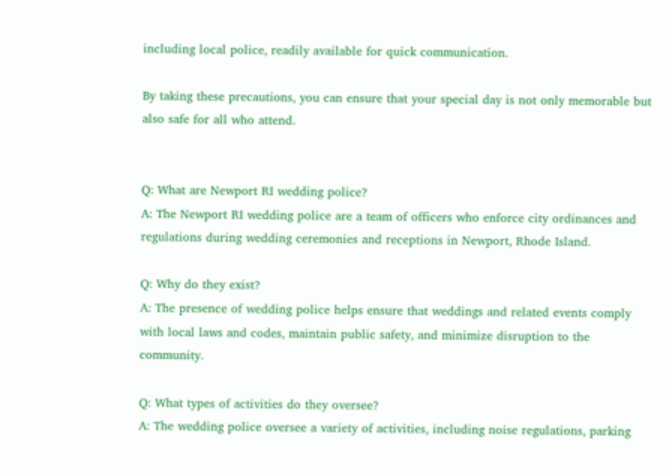including local police, readily available for quick communication.

By taking these precautions, you can ensure that your special day is not only memorable but also safe for all who attend.


Q: What are Newport RI wedding police?
A: The Newport RI wedding police are a team of officers who enforce city ordinances and regulations during wedding ceremonies and receptions in Newport, Rhode Island.

Q: Why do they exist?
A: The presence of wedding police helps ensure that weddings and related events comply with local laws and codes, maintain public safety, and minimize disruption to the community.

Q: What types of activities do they oversee?
A: The wedding police oversee a variety of activities, including noise regulations, parking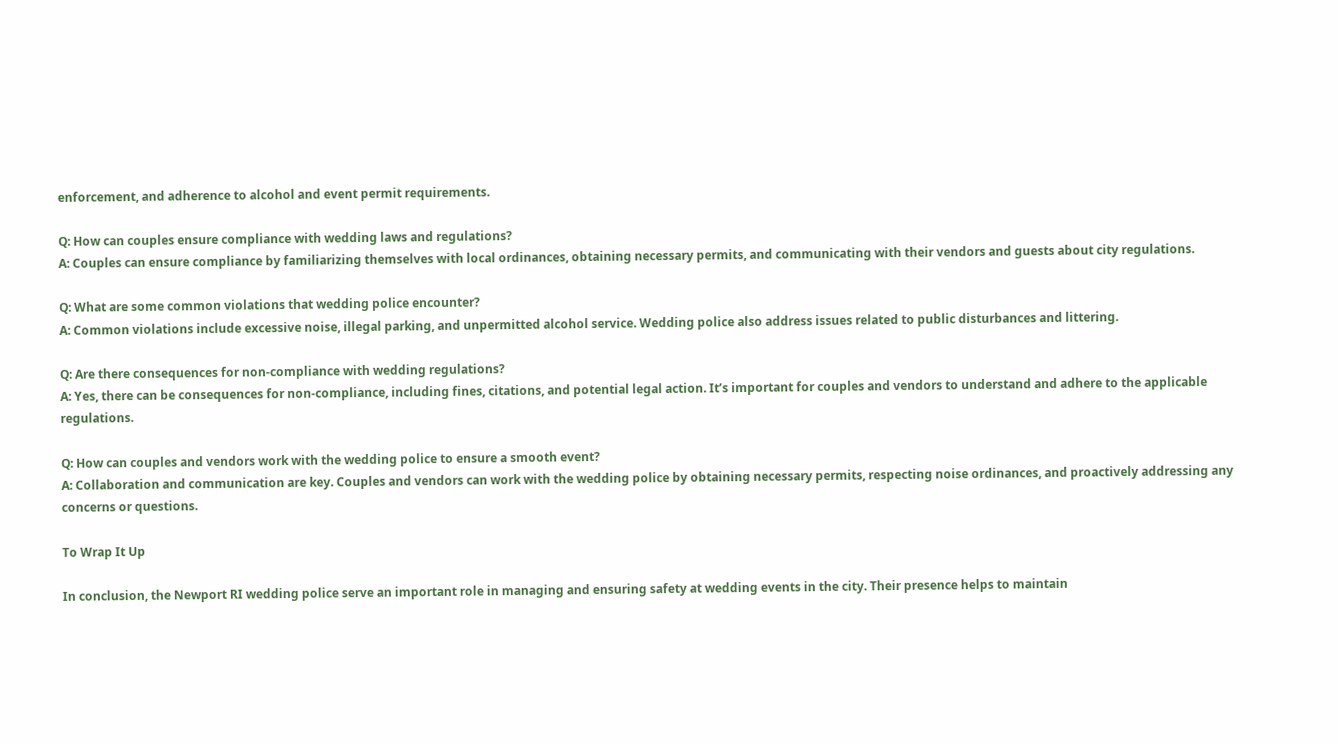enforcement, and adherence to alcohol and event permit requirements.

Q: How can couples ensure compliance with wedding laws and regulations?
A: Couples can ensure compliance by familiarizing themselves with local ordinances, obtaining necessary permits, and communicating with their vendors and guests about city regulations.

Q: What are some common violations that wedding police encounter?
A: Common violations include excessive noise, illegal parking, and unpermitted alcohol service. Wedding police also address issues related to public disturbances and littering.

Q: Are there consequences for non-compliance with wedding regulations?
A: Yes, there can be consequences for non-compliance, including fines, citations, and potential legal action. It’s important for couples and vendors to understand and adhere to the applicable regulations.

Q: How can couples and vendors work with the wedding police to ensure a smooth event?
A: Collaboration and communication are key. Couples and vendors can work with the wedding police by obtaining necessary permits, respecting noise ordinances, and proactively addressing any concerns or questions.

To Wrap It Up

In conclusion, the Newport RI wedding police serve an important role in managing and ensuring safety at wedding events in the city. Their presence helps to maintain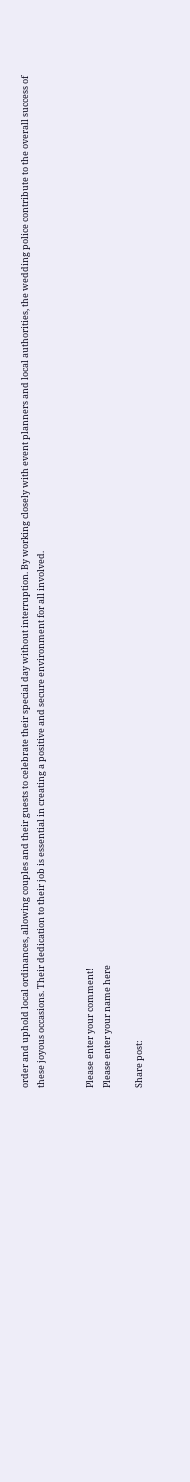order and uphold local ordinances, allowing couples and their guests to celebrate their special day without interruption. By working closely with event planners and local authorities, the wedding police contribute to the overall success of these joyous occasions. Their dedication to their job is essential in creating a positive and secure environment for all involved.


Please enter your comment!
Please enter your name here

Share post: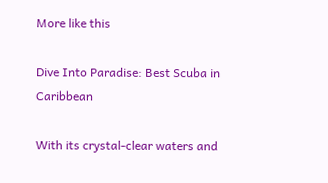More like this

Dive Into Paradise: Best Scuba in Caribbean

With its crystal-clear waters and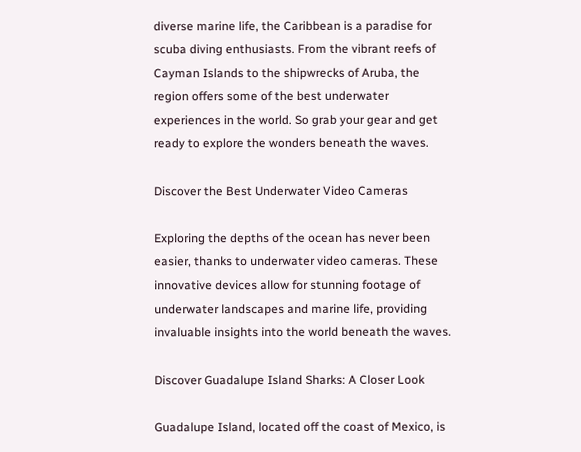diverse marine life, the Caribbean is a paradise for scuba diving enthusiasts. From the vibrant reefs of Cayman Islands to the shipwrecks of Aruba, the region offers some of the best underwater experiences in the world. So grab your gear and get ready to explore the wonders beneath the waves.

Discover the Best Underwater Video Cameras

Exploring the depths of the ocean has never been easier, thanks to underwater video cameras. These innovative devices allow for stunning footage of underwater landscapes and marine life, providing invaluable insights into the world beneath the waves.

Discover Guadalupe Island Sharks: A Closer Look

Guadalupe Island, located off the coast of Mexico, is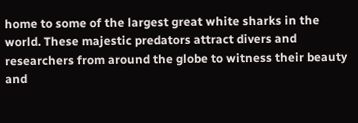home to some of the largest great white sharks in the world. These majestic predators attract divers and researchers from around the globe to witness their beauty and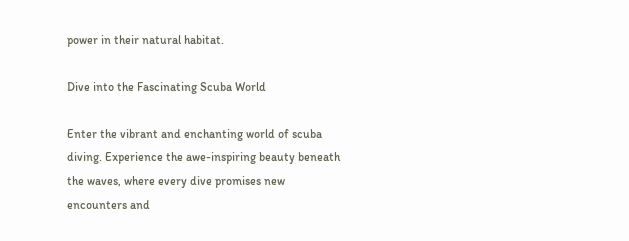power in their natural habitat.

Dive into the Fascinating Scuba World

Enter the vibrant and enchanting world of scuba diving. Experience the awe-inspiring beauty beneath the waves, where every dive promises new encounters and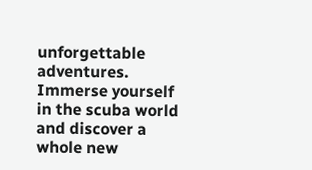unforgettable adventures. Immerse yourself in the scuba world and discover a whole new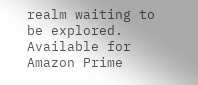realm waiting to be explored.
Available for Amazon Prime